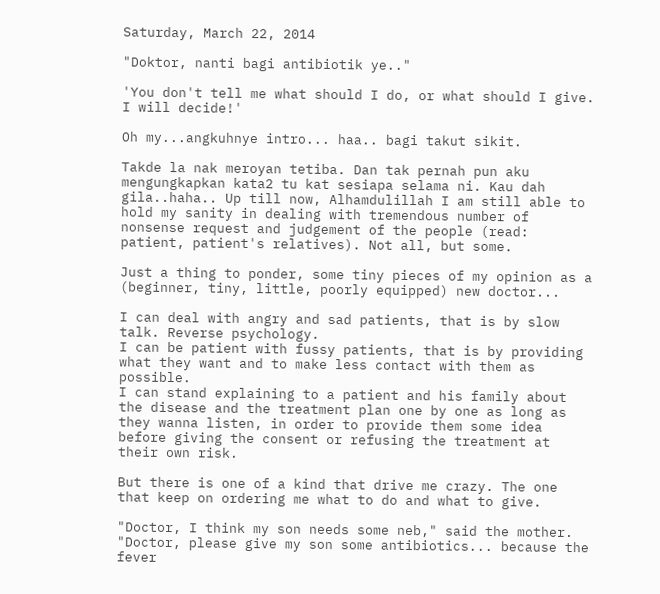Saturday, March 22, 2014

"Doktor, nanti bagi antibiotik ye.."

'You don't tell me what should I do, or what should I give. I will decide!'

Oh my...angkuhnye intro... haa.. bagi takut sikit.

Takde la nak meroyan tetiba. Dan tak pernah pun aku mengungkapkan kata2 tu kat sesiapa selama ni. Kau dah gila..haha.. Up till now, Alhamdulillah I am still able to hold my sanity in dealing with tremendous number of nonsense request and judgement of the people (read: patient, patient's relatives). Not all, but some.

Just a thing to ponder, some tiny pieces of my opinion as a (beginner, tiny, little, poorly equipped) new doctor...

I can deal with angry and sad patients, that is by slow talk. Reverse psychology.
I can be patient with fussy patients, that is by providing what they want and to make less contact with them as possible.
I can stand explaining to a patient and his family about the disease and the treatment plan one by one as long as they wanna listen, in order to provide them some idea before giving the consent or refusing the treatment at their own risk.

But there is one of a kind that drive me crazy. The one that keep on ordering me what to do and what to give.

"Doctor, I think my son needs some neb," said the mother.
"Doctor, please give my son some antibiotics... because the fever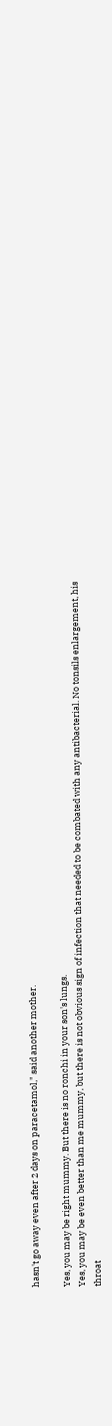hasn't go away even after 2 days on paracetamol," said another mother.

Yes, you may be right mummy. But there is no ronchi in your son's lungs.
Yes, you may be even better than me mummy, but there is not obvious sign of infection that needed to be combated with any antibacterial. No tonsils enlargement, his throat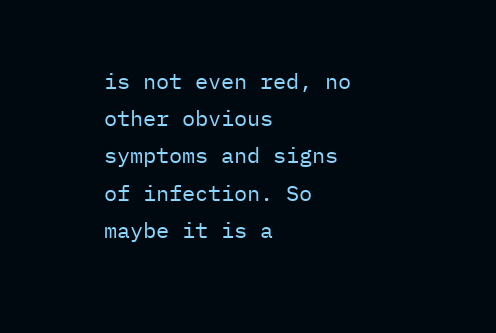is not even red, no other obvious symptoms and signs of infection. So maybe it is a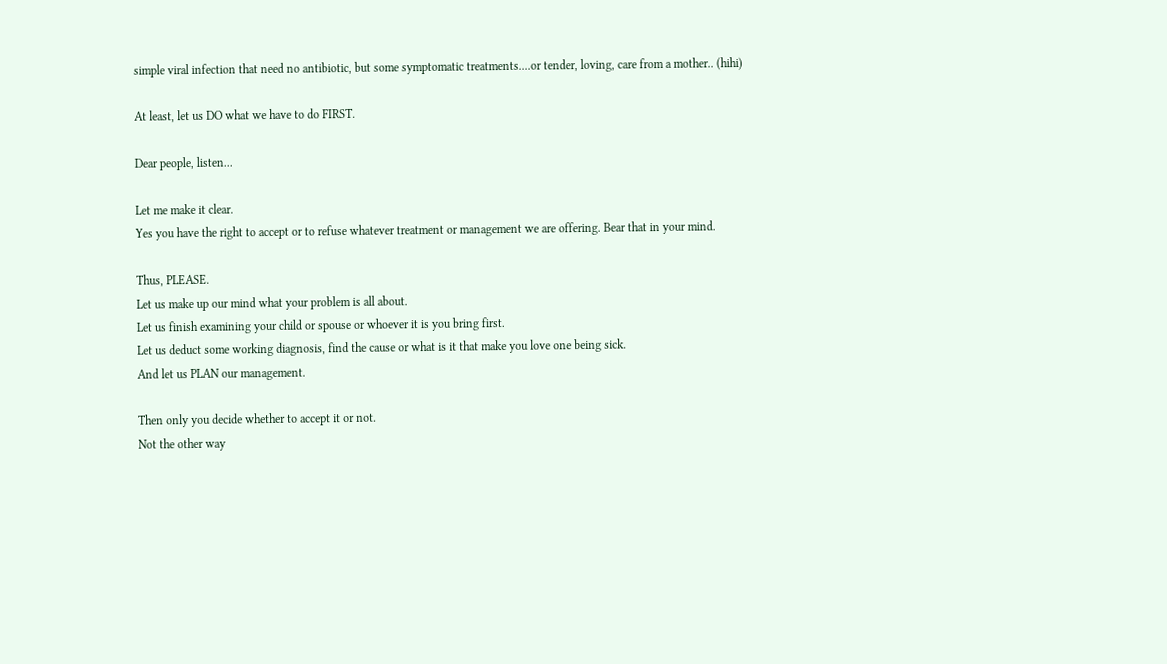simple viral infection that need no antibiotic, but some symptomatic treatments....or tender, loving, care from a mother.. (hihi)

At least, let us DO what we have to do FIRST.

Dear people, listen...

Let me make it clear.
Yes you have the right to accept or to refuse whatever treatment or management we are offering. Bear that in your mind.

Thus, PLEASE.
Let us make up our mind what your problem is all about.
Let us finish examining your child or spouse or whoever it is you bring first.
Let us deduct some working diagnosis, find the cause or what is it that make you love one being sick.
And let us PLAN our management.

Then only you decide whether to accept it or not.
Not the other way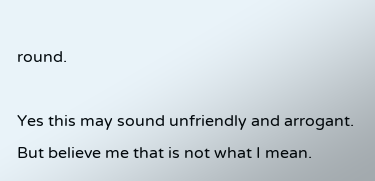round.

Yes this may sound unfriendly and arrogant. But believe me that is not what I mean.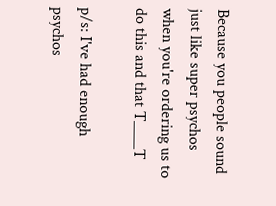Because you people sound just like super psychos when you're ordering us to do this and that T____T

p/s: I've had enough psychos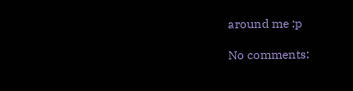around me :p

No comments: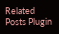Related Posts Plugin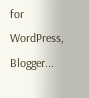for WordPress, Blogger...